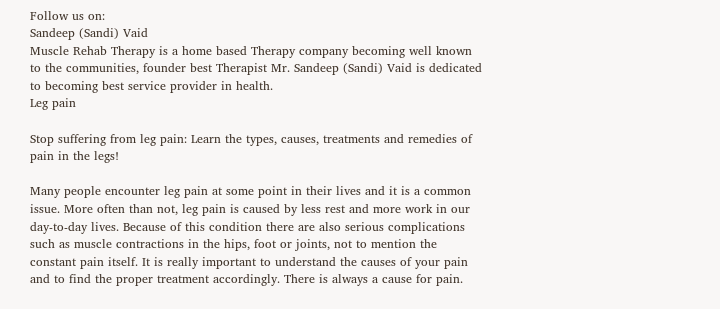Follow us on:
Sandeep (Sandi) Vaid
Muscle Rehab Therapy is a home based Therapy company becoming well known to the communities, founder best Therapist Mr. Sandeep (Sandi) Vaid is dedicated to becoming best service provider in health.
Leg pain

Stop suffering from leg pain: Learn the types, causes, treatments and remedies of pain in the legs!

Many people encounter leg pain at some point in their lives and it is a common issue. More often than not, leg pain is caused by less rest and more work in our day-to-day lives. Because of this condition there are also serious complications such as muscle contractions in the hips, foot or joints, not to mention the constant pain itself. It is really important to understand the causes of your pain and to find the proper treatment accordingly. There is always a cause for pain.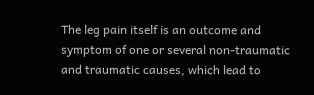The leg pain itself is an outcome and symptom of one or several non-traumatic and traumatic causes, which lead to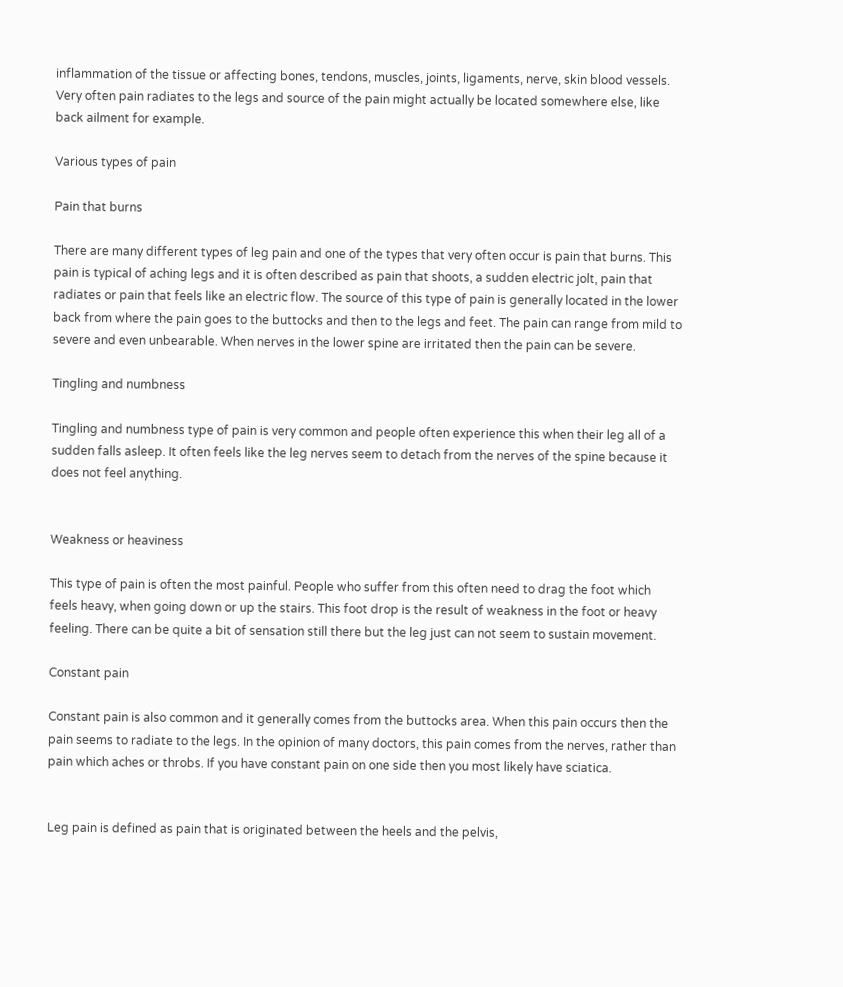inflammation of the tissue or affecting bones, tendons, muscles, joints, ligaments, nerve, skin blood vessels. Very often pain radiates to the legs and source of the pain might actually be located somewhere else, like back ailment for example.

Various types of pain

Pain that burns

There are many different types of leg pain and one of the types that very often occur is pain that burns. This pain is typical of aching legs and it is often described as pain that shoots, a sudden electric jolt, pain that radiates or pain that feels like an electric flow. The source of this type of pain is generally located in the lower back from where the pain goes to the buttocks and then to the legs and feet. The pain can range from mild to severe and even unbearable. When nerves in the lower spine are irritated then the pain can be severe.

Tingling and numbness

Tingling and numbness type of pain is very common and people often experience this when their leg all of a sudden falls asleep. It often feels like the leg nerves seem to detach from the nerves of the spine because it does not feel anything.


Weakness or heaviness

This type of pain is often the most painful. People who suffer from this often need to drag the foot which feels heavy, when going down or up the stairs. This foot drop is the result of weakness in the foot or heavy feeling. There can be quite a bit of sensation still there but the leg just can not seem to sustain movement.

Constant pain

Constant pain is also common and it generally comes from the buttocks area. When this pain occurs then the pain seems to radiate to the legs. In the opinion of many doctors, this pain comes from the nerves, rather than pain which aches or throbs. If you have constant pain on one side then you most likely have sciatica.


Leg pain is defined as pain that is originated between the heels and the pelvis,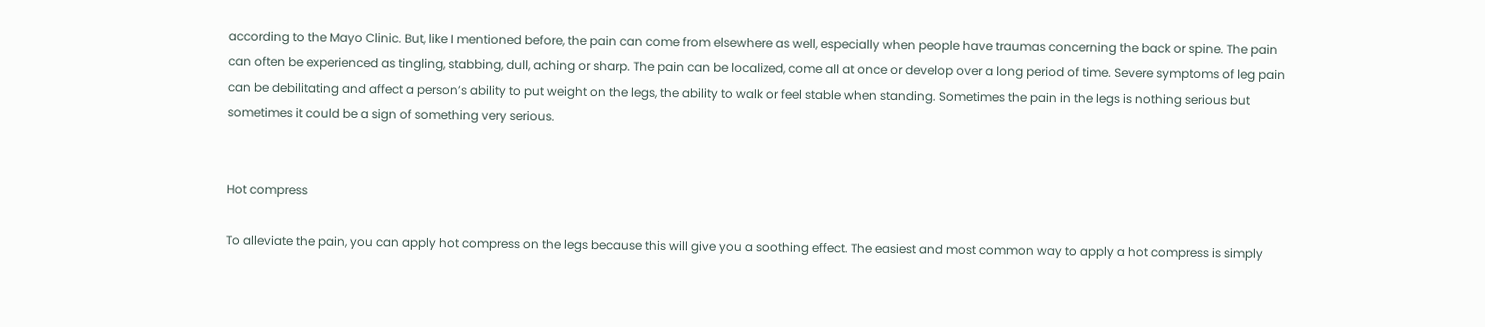according to the Mayo Clinic. But, like I mentioned before, the pain can come from elsewhere as well, especially when people have traumas concerning the back or spine. The pain can often be experienced as tingling, stabbing, dull, aching or sharp. The pain can be localized, come all at once or develop over a long period of time. Severe symptoms of leg pain can be debilitating and affect a person’s ability to put weight on the legs, the ability to walk or feel stable when standing. Sometimes the pain in the legs is nothing serious but sometimes it could be a sign of something very serious.


Hot compress

To alleviate the pain, you can apply hot compress on the legs because this will give you a soothing effect. The easiest and most common way to apply a hot compress is simply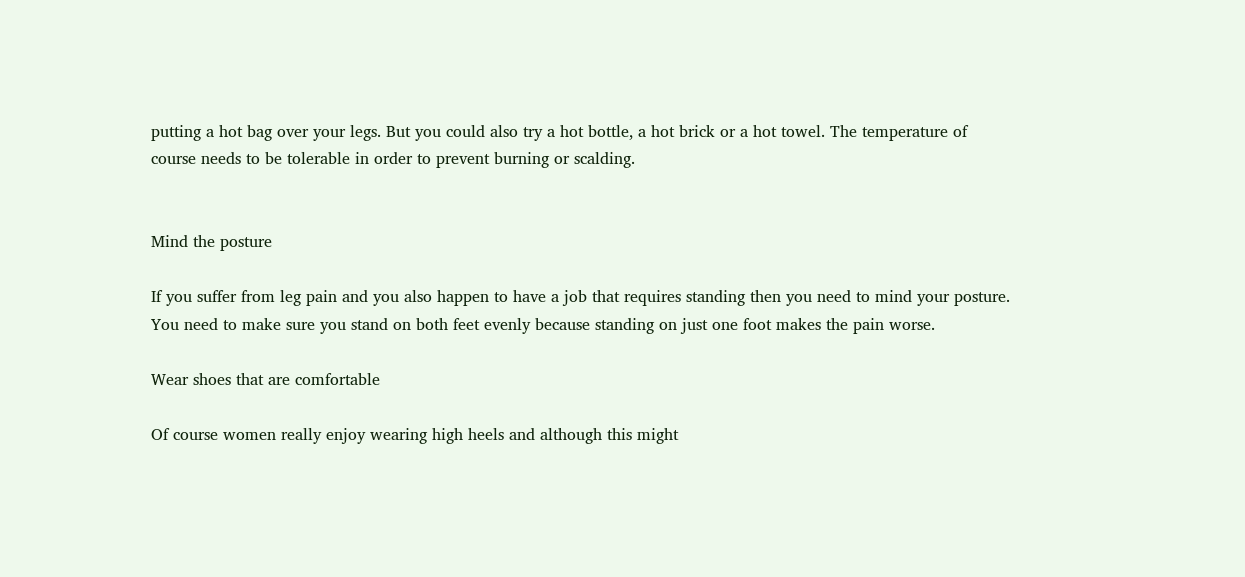putting a hot bag over your legs. But you could also try a hot bottle, a hot brick or a hot towel. The temperature of course needs to be tolerable in order to prevent burning or scalding.


Mind the posture

If you suffer from leg pain and you also happen to have a job that requires standing then you need to mind your posture. You need to make sure you stand on both feet evenly because standing on just one foot makes the pain worse.

Wear shoes that are comfortable

Of course women really enjoy wearing high heels and although this might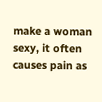make a woman sexy, it often causes pain as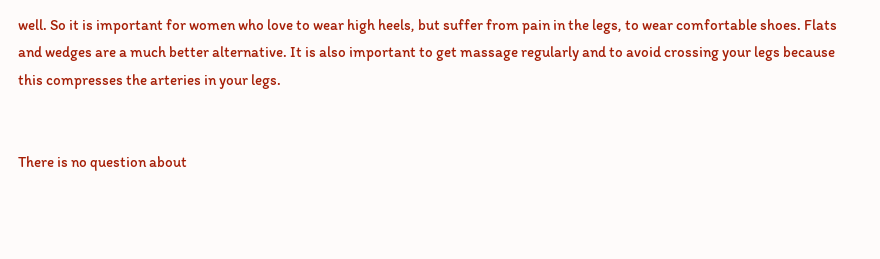well. So it is important for women who love to wear high heels, but suffer from pain in the legs, to wear comfortable shoes. Flats and wedges are a much better alternative. It is also important to get massage regularly and to avoid crossing your legs because this compresses the arteries in your legs.


There is no question about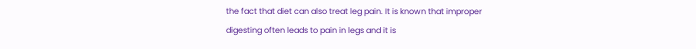the fact that diet can also treat leg pain. It is known that improper digesting often leads to pain in legs and it is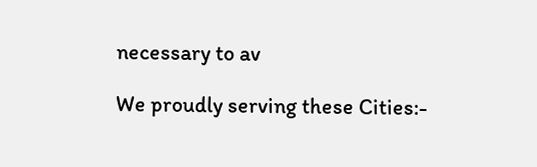necessary to av

We proudly serving these Cities:-